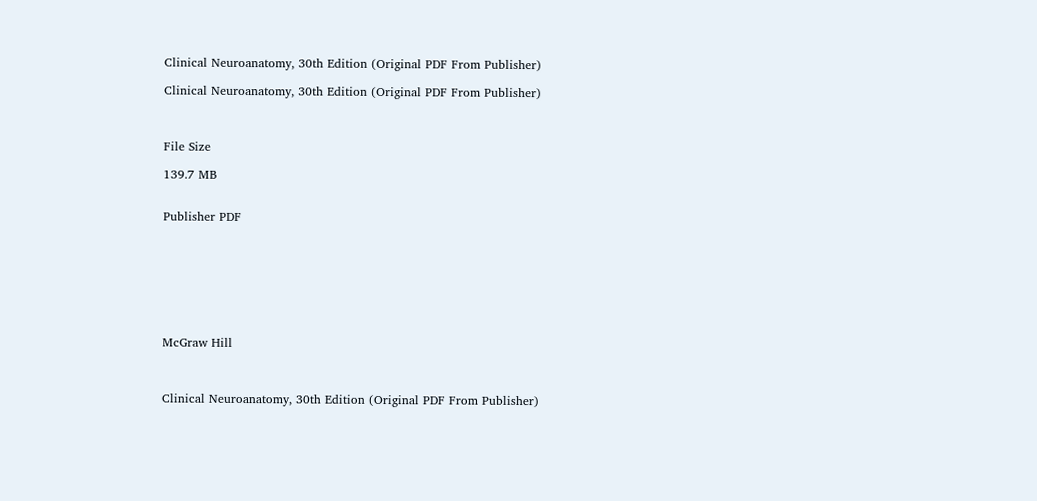Clinical Neuroanatomy, 30th Edition (Original PDF From Publisher)

Clinical Neuroanatomy, 30th Edition (Original PDF From Publisher)



File Size

139.7 MB


Publisher PDF








McGraw Hill



Clinical Neuroanatomy, 30th Edition (Original PDF From Publisher)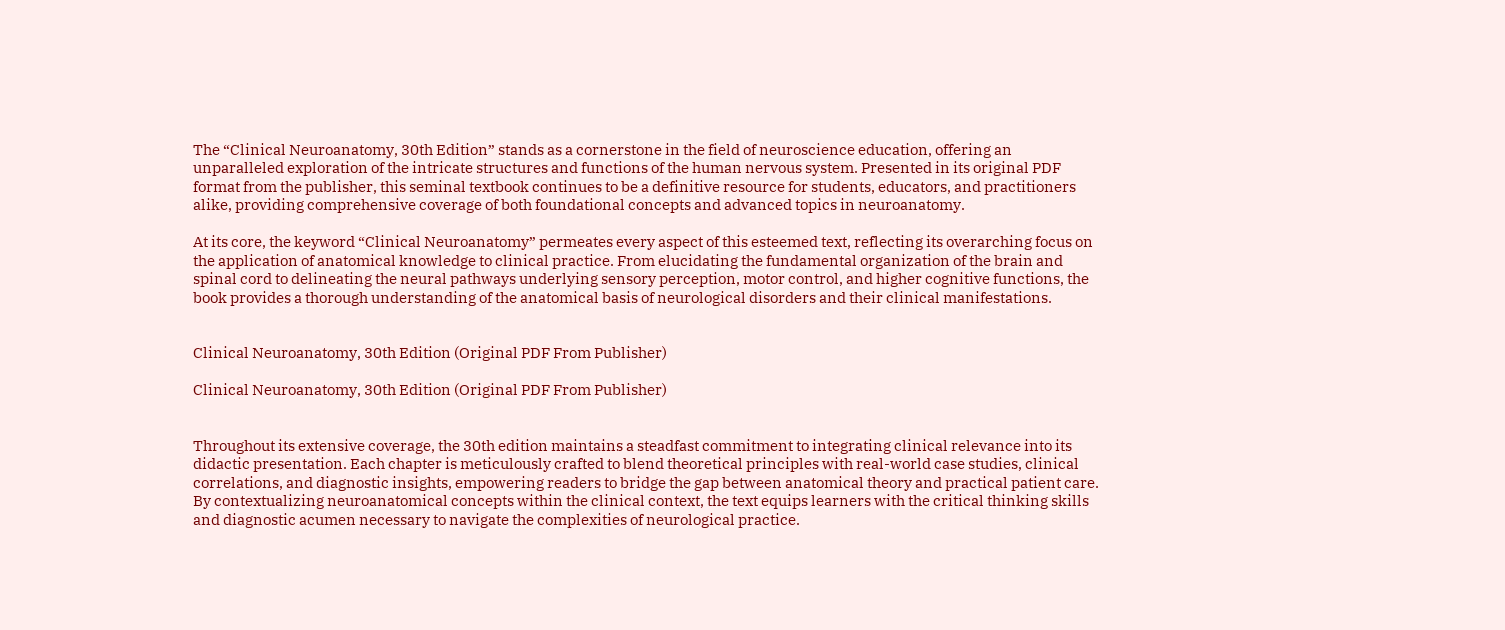The “Clinical Neuroanatomy, 30th Edition” stands as a cornerstone in the field of neuroscience education, offering an unparalleled exploration of the intricate structures and functions of the human nervous system. Presented in its original PDF format from the publisher, this seminal textbook continues to be a definitive resource for students, educators, and practitioners alike, providing comprehensive coverage of both foundational concepts and advanced topics in neuroanatomy.

At its core, the keyword “Clinical Neuroanatomy” permeates every aspect of this esteemed text, reflecting its overarching focus on the application of anatomical knowledge to clinical practice. From elucidating the fundamental organization of the brain and spinal cord to delineating the neural pathways underlying sensory perception, motor control, and higher cognitive functions, the book provides a thorough understanding of the anatomical basis of neurological disorders and their clinical manifestations.


Clinical Neuroanatomy, 30th Edition (Original PDF From Publisher)

Clinical Neuroanatomy, 30th Edition (Original PDF From Publisher)


Throughout its extensive coverage, the 30th edition maintains a steadfast commitment to integrating clinical relevance into its didactic presentation. Each chapter is meticulously crafted to blend theoretical principles with real-world case studies, clinical correlations, and diagnostic insights, empowering readers to bridge the gap between anatomical theory and practical patient care. By contextualizing neuroanatomical concepts within the clinical context, the text equips learners with the critical thinking skills and diagnostic acumen necessary to navigate the complexities of neurological practice.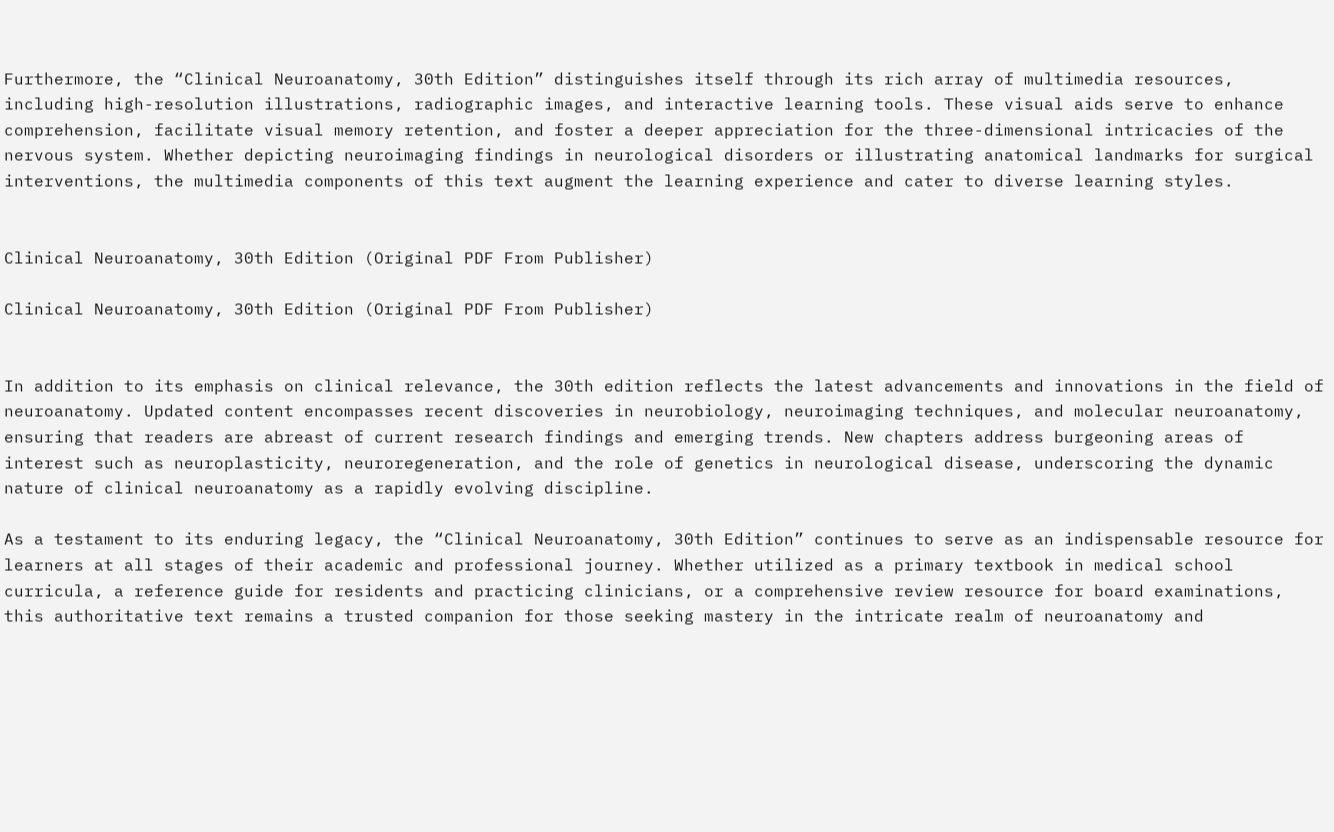Furthermore, the “Clinical Neuroanatomy, 30th Edition” distinguishes itself through its rich array of multimedia resources, including high-resolution illustrations, radiographic images, and interactive learning tools. These visual aids serve to enhance comprehension, facilitate visual memory retention, and foster a deeper appreciation for the three-dimensional intricacies of the nervous system. Whether depicting neuroimaging findings in neurological disorders or illustrating anatomical landmarks for surgical interventions, the multimedia components of this text augment the learning experience and cater to diverse learning styles.


Clinical Neuroanatomy, 30th Edition (Original PDF From Publisher)

Clinical Neuroanatomy, 30th Edition (Original PDF From Publisher)


In addition to its emphasis on clinical relevance, the 30th edition reflects the latest advancements and innovations in the field of neuroanatomy. Updated content encompasses recent discoveries in neurobiology, neuroimaging techniques, and molecular neuroanatomy, ensuring that readers are abreast of current research findings and emerging trends. New chapters address burgeoning areas of interest such as neuroplasticity, neuroregeneration, and the role of genetics in neurological disease, underscoring the dynamic nature of clinical neuroanatomy as a rapidly evolving discipline.

As a testament to its enduring legacy, the “Clinical Neuroanatomy, 30th Edition” continues to serve as an indispensable resource for learners at all stages of their academic and professional journey. Whether utilized as a primary textbook in medical school curricula, a reference guide for residents and practicing clinicians, or a comprehensive review resource for board examinations, this authoritative text remains a trusted companion for those seeking mastery in the intricate realm of neuroanatomy and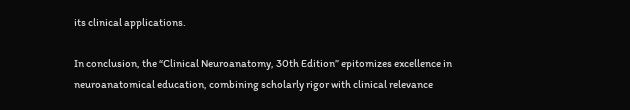its clinical applications.

In conclusion, the “Clinical Neuroanatomy, 30th Edition” epitomizes excellence in neuroanatomical education, combining scholarly rigor with clinical relevance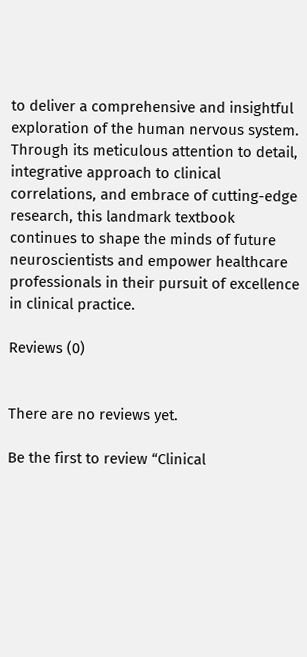to deliver a comprehensive and insightful exploration of the human nervous system. Through its meticulous attention to detail, integrative approach to clinical correlations, and embrace of cutting-edge research, this landmark textbook continues to shape the minds of future neuroscientists and empower healthcare professionals in their pursuit of excellence in clinical practice.

Reviews (0)


There are no reviews yet.

Be the first to review “Clinical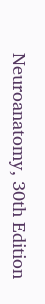Neuroanatomy, 30th Edition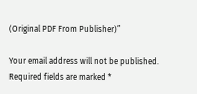(Original PDF From Publisher)”

Your email address will not be published. Required fields are marked *